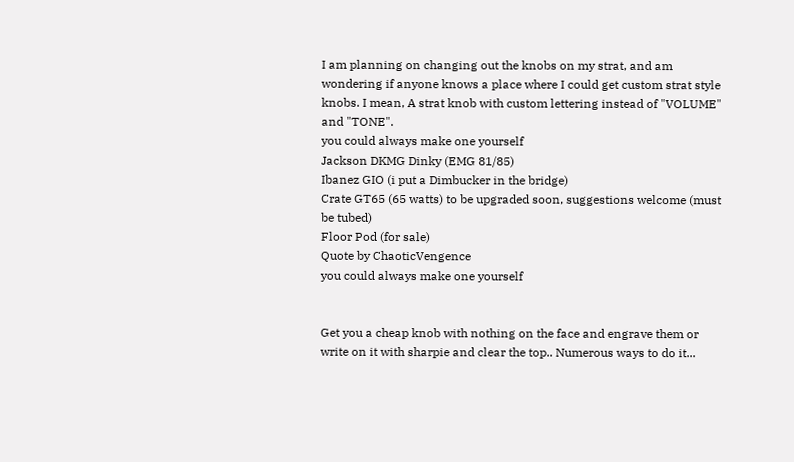I am planning on changing out the knobs on my strat, and am wondering if anyone knows a place where I could get custom strat style knobs. I mean, A strat knob with custom lettering instead of "VOLUME" and "TONE".
you could always make one yourself
Jackson DKMG Dinky (EMG 81/85)
Ibanez GIO (i put a Dimbucker in the bridge)
Crate GT65 (65 watts) to be upgraded soon, suggestions welcome (must be tubed)
Floor Pod (for sale)
Quote by ChaoticVengence
you could always make one yourself


Get you a cheap knob with nothing on the face and engrave them or write on it with sharpie and clear the top.. Numerous ways to do it...